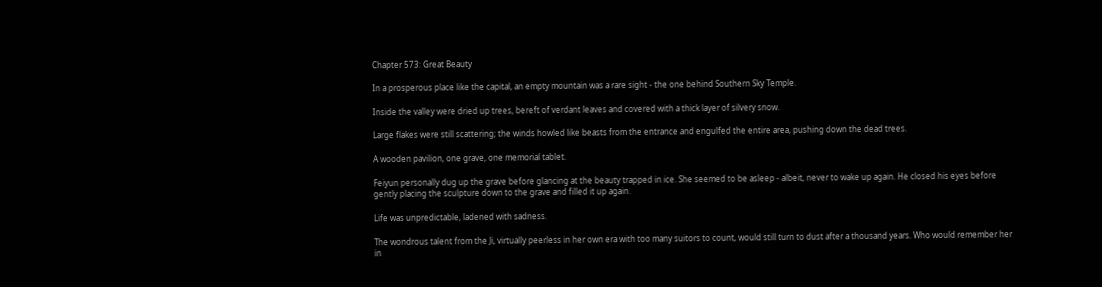Chapter 573: Great Beauty

In a prosperous place like the capital, an empty mountain was a rare sight - the one behind Southern Sky Temple.

Inside the valley were dried up trees, bereft of verdant leaves and covered with a thick layer of silvery snow.

Large flakes were still scattering; the winds howled like beasts from the entrance and engulfed the entire area, pushing down the dead trees.

A wooden pavilion, one grave, one memorial tablet.

Feiyun personally dug up the grave before glancing at the beauty trapped in ice. She seemed to be asleep - albeit, never to wake up again. He closed his eyes before gently placing the sculpture down to the grave and filled it up again.

Life was unpredictable, ladened with sadness.

The wondrous talent from the Ji, virtually peerless in her own era with too many suitors to count, would still turn to dust after a thousand years. Who would remember her in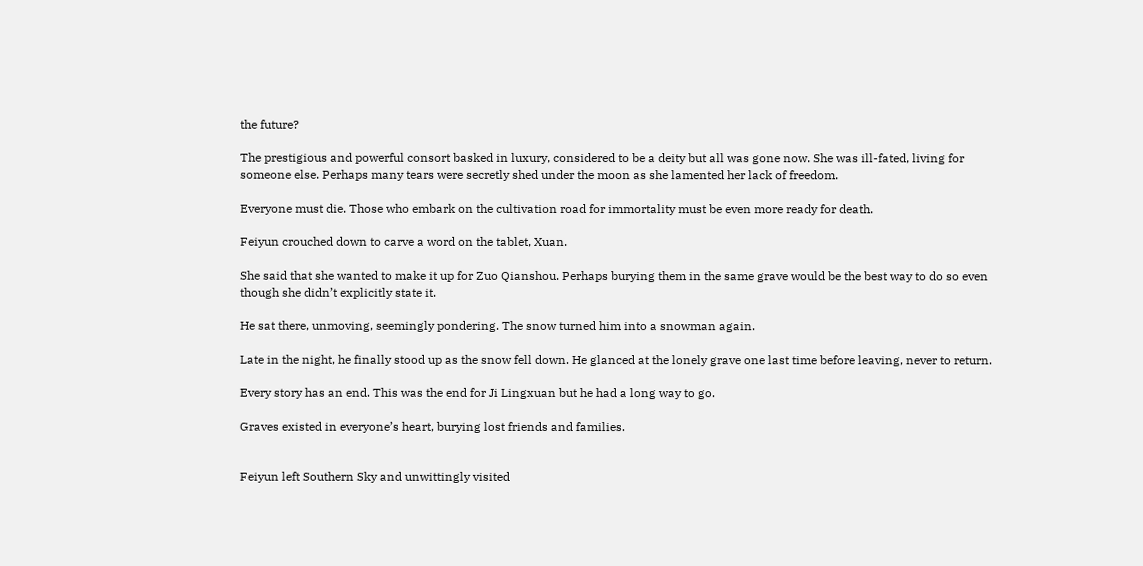the future?

The prestigious and powerful consort basked in luxury, considered to be a deity but all was gone now. She was ill-fated, living for someone else. Perhaps many tears were secretly shed under the moon as she lamented her lack of freedom.

Everyone must die. Those who embark on the cultivation road for immortality must be even more ready for death.

Feiyun crouched down to carve a word on the tablet, Xuan.

She said that she wanted to make it up for Zuo Qianshou. Perhaps burying them in the same grave would be the best way to do so even though she didn’t explicitly state it.

He sat there, unmoving, seemingly pondering. The snow turned him into a snowman again.

Late in the night, he finally stood up as the snow fell down. He glanced at the lonely grave one last time before leaving, never to return.

Every story has an end. This was the end for Ji Lingxuan but he had a long way to go.

Graves existed in everyone’s heart, burying lost friends and families.


Feiyun left Southern Sky and unwittingly visited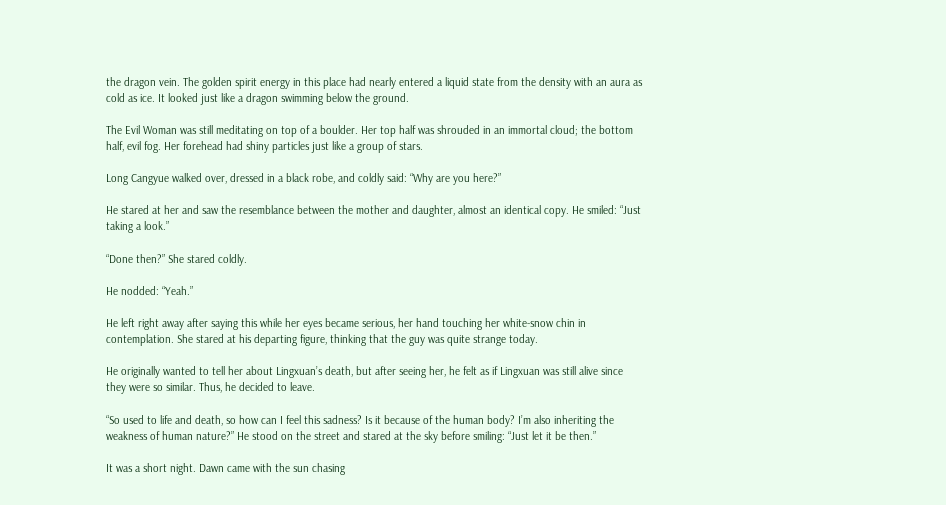the dragon vein. The golden spirit energy in this place had nearly entered a liquid state from the density with an aura as cold as ice. It looked just like a dragon swimming below the ground.

The Evil Woman was still meditating on top of a boulder. Her top half was shrouded in an immortal cloud; the bottom half, evil fog. Her forehead had shiny particles just like a group of stars.

Long Cangyue walked over, dressed in a black robe, and coldly said: “Why are you here?”

He stared at her and saw the resemblance between the mother and daughter, almost an identical copy. He smiled: “Just taking a look.”

“Done then?” She stared coldly.

He nodded: “Yeah.”

He left right away after saying this while her eyes became serious, her hand touching her white-snow chin in contemplation. She stared at his departing figure, thinking that the guy was quite strange today.

He originally wanted to tell her about Lingxuan’s death, but after seeing her, he felt as if Lingxuan was still alive since they were so similar. Thus, he decided to leave.

“So used to life and death, so how can I feel this sadness? Is it because of the human body? I’m also inheriting the weakness of human nature?” He stood on the street and stared at the sky before smiling: “Just let it be then.”

It was a short night. Dawn came with the sun chasing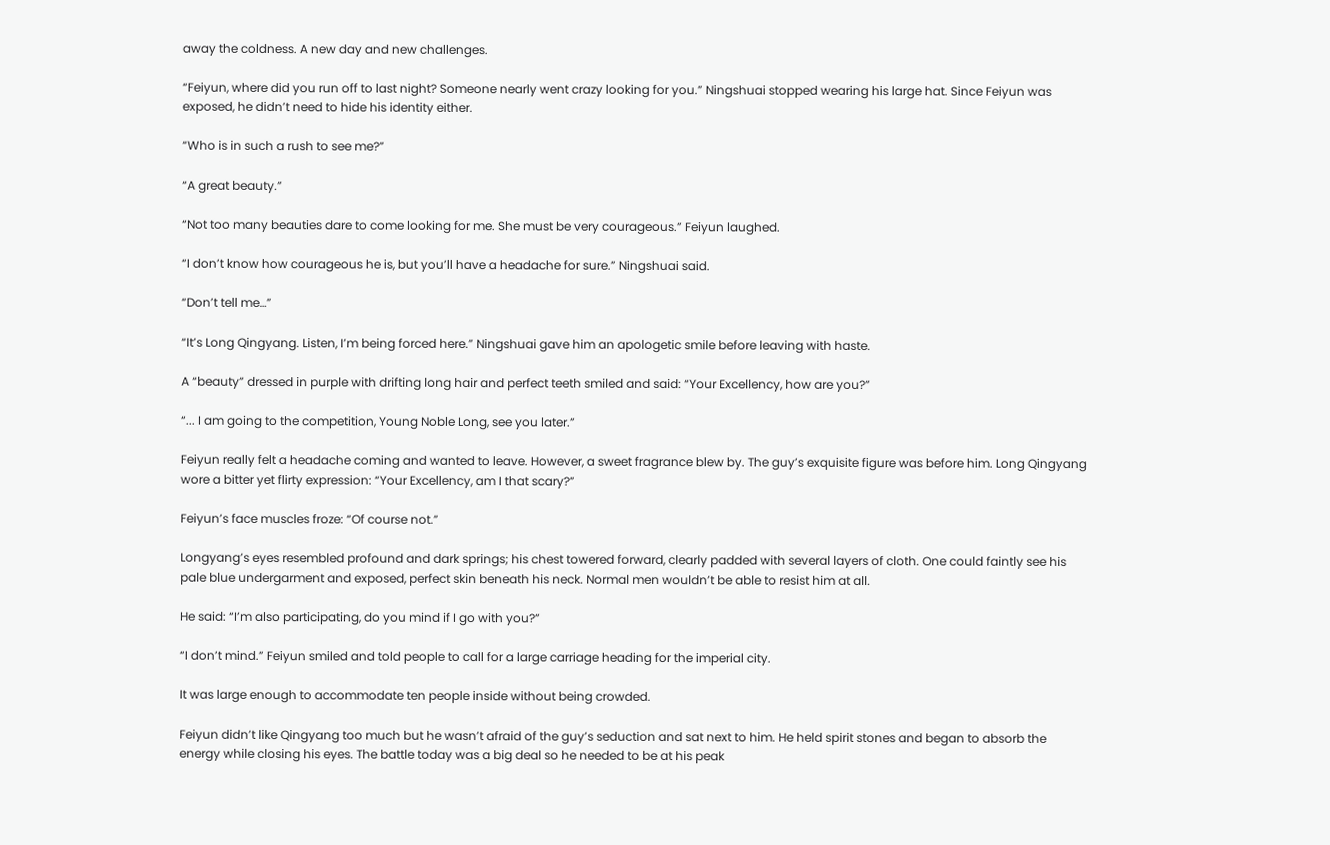away the coldness. A new day and new challenges.

“Feiyun, where did you run off to last night? Someone nearly went crazy looking for you.” Ningshuai stopped wearing his large hat. Since Feiyun was exposed, he didn’t need to hide his identity either.

“Who is in such a rush to see me?”

“A great beauty.”

“Not too many beauties dare to come looking for me. She must be very courageous.” Feiyun laughed.

“I don’t know how courageous he is, but you’ll have a headache for sure.” Ningshuai said.

“Don’t tell me…”

“It’s Long Qingyang. Listen, I’m being forced here.” Ningshuai gave him an apologetic smile before leaving with haste.

A “beauty” dressed in purple with drifting long hair and perfect teeth smiled and said: “Your Excellency, how are you?”

“... I am going to the competition, Young Noble Long, see you later.”

Feiyun really felt a headache coming and wanted to leave. However, a sweet fragrance blew by. The guy’s exquisite figure was before him. Long Qingyang wore a bitter yet flirty expression: “Your Excellency, am I that scary?”

Feiyun’s face muscles froze: “Of course not.”

Longyang’s eyes resembled profound and dark springs; his chest towered forward, clearly padded with several layers of cloth. One could faintly see his pale blue undergarment and exposed, perfect skin beneath his neck. Normal men wouldn’t be able to resist him at all.

He said: “I’m also participating, do you mind if I go with you?”

“I don’t mind.” Feiyun smiled and told people to call for a large carriage heading for the imperial city.

It was large enough to accommodate ten people inside without being crowded.

Feiyun didn’t like Qingyang too much but he wasn’t afraid of the guy’s seduction and sat next to him. He held spirit stones and began to absorb the energy while closing his eyes. The battle today was a big deal so he needed to be at his peak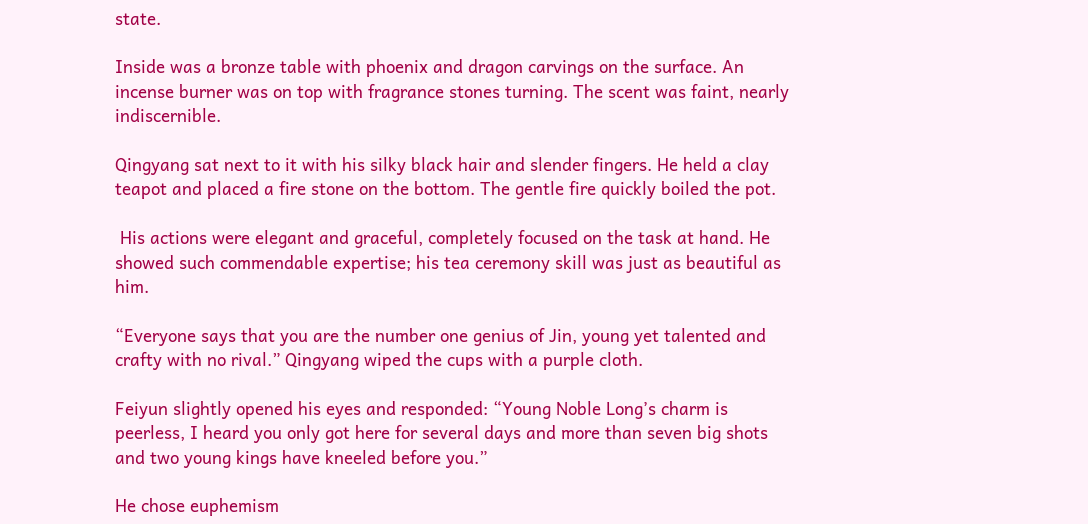state.

Inside was a bronze table with phoenix and dragon carvings on the surface. An incense burner was on top with fragrance stones turning. The scent was faint, nearly indiscernible.

Qingyang sat next to it with his silky black hair and slender fingers. He held a clay teapot and placed a fire stone on the bottom. The gentle fire quickly boiled the pot.

 His actions were elegant and graceful, completely focused on the task at hand. He showed such commendable expertise; his tea ceremony skill was just as beautiful as him.

“Everyone says that you are the number one genius of Jin, young yet talented and crafty with no rival.” Qingyang wiped the cups with a purple cloth.

Feiyun slightly opened his eyes and responded: “Young Noble Long’s charm is peerless, I heard you only got here for several days and more than seven big shots and two young kings have kneeled before you.”

He chose euphemism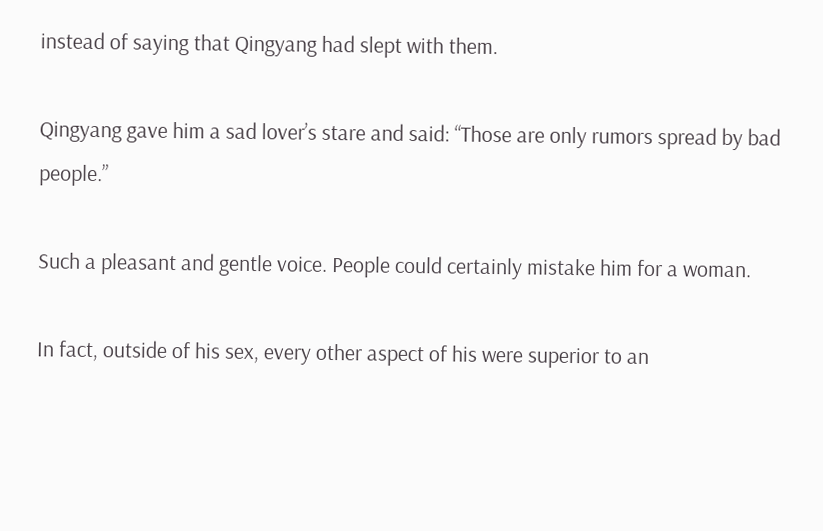instead of saying that Qingyang had slept with them.

Qingyang gave him a sad lover’s stare and said: “Those are only rumors spread by bad people.”

Such a pleasant and gentle voice. People could certainly mistake him for a woman.

In fact, outside of his sex, every other aspect of his were superior to an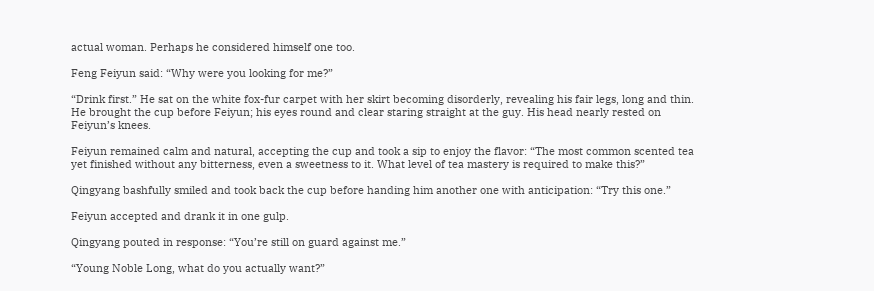actual woman. Perhaps he considered himself one too.

Feng Feiyun said: “Why were you looking for me?”

“Drink first.” He sat on the white fox-fur carpet with her skirt becoming disorderly, revealing his fair legs, long and thin. He brought the cup before Feiyun; his eyes round and clear staring straight at the guy. His head nearly rested on Feiyun’s knees.

Feiyun remained calm and natural, accepting the cup and took a sip to enjoy the flavor: “The most common scented tea yet finished without any bitterness, even a sweetness to it. What level of tea mastery is required to make this?”

Qingyang bashfully smiled and took back the cup before handing him another one with anticipation: “Try this one.”

Feiyun accepted and drank it in one gulp.

Qingyang pouted in response: “You’re still on guard against me.”

“Young Noble Long, what do you actually want?”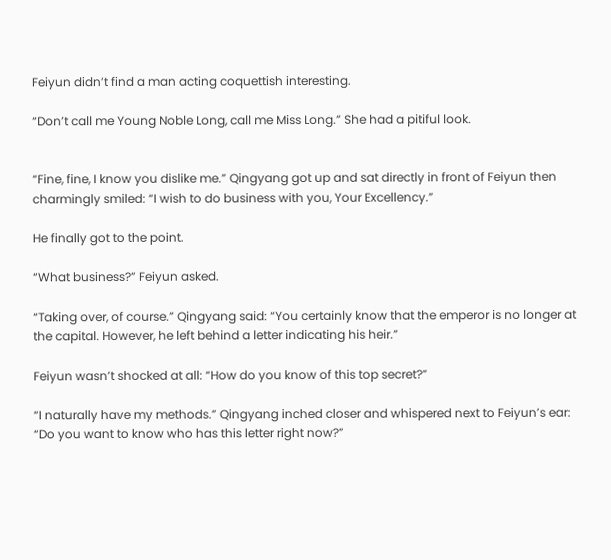Feiyun didn’t find a man acting coquettish interesting.

“Don’t call me Young Noble Long, call me Miss Long.” She had a pitiful look.


“Fine, fine, I know you dislike me.” Qingyang got up and sat directly in front of Feiyun then charmingly smiled: “I wish to do business with you, Your Excellency.”

He finally got to the point.

“What business?” Feiyun asked.

“Taking over, of course.” Qingyang said: “You certainly know that the emperor is no longer at the capital. However, he left behind a letter indicating his heir.”

Feiyun wasn’t shocked at all: “How do you know of this top secret?”

“I naturally have my methods.” Qingyang inched closer and whispered next to Feiyun’s ear: “Do you want to know who has this letter right now?”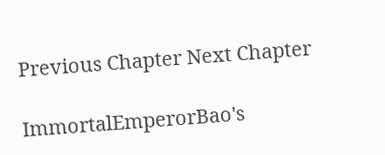Previous Chapter Next Chapter

ImmortalEmperorBao's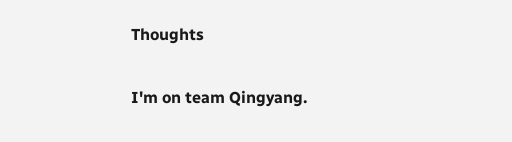Thoughts

I'm on team Qingyang.